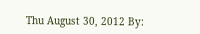Thu August 30, 2012 By: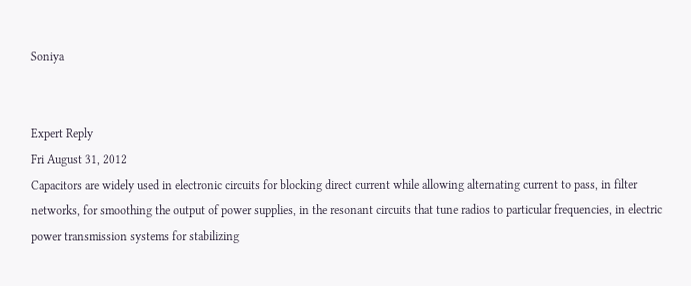Soniya


Expert Reply
Fri August 31, 2012
Capacitors are widely used in electronic circuits for blocking direct current while allowing alternating current to pass, in filter networks, for smoothing the output of power supplies, in the resonant circuits that tune radios to particular frequencies, in electric power transmission systems for stabilizing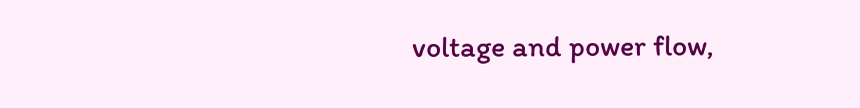voltage and power flow,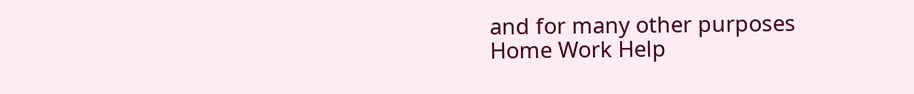and for many other purposes
Home Work Help